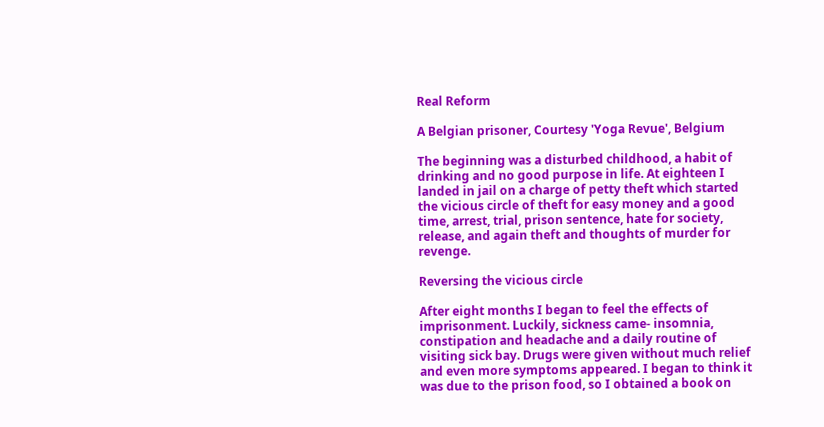Real Reform

A Belgian prisoner, Courtesy 'Yoga Revue', Belgium

The beginning was a disturbed childhood, a habit of drinking and no good purpose in life. At eighteen I landed in jail on a charge of petty theft which started the vicious circle of theft for easy money and a good time, arrest, trial, prison sentence, hate for society, release, and again theft and thoughts of murder for revenge.

Reversing the vicious circle

After eight months I began to feel the effects of imprisonment. Luckily, sickness came- insomnia, constipation and headache and a daily routine of visiting sick bay. Drugs were given without much relief and even more symptoms appeared. I began to think it was due to the prison food, so I obtained a book on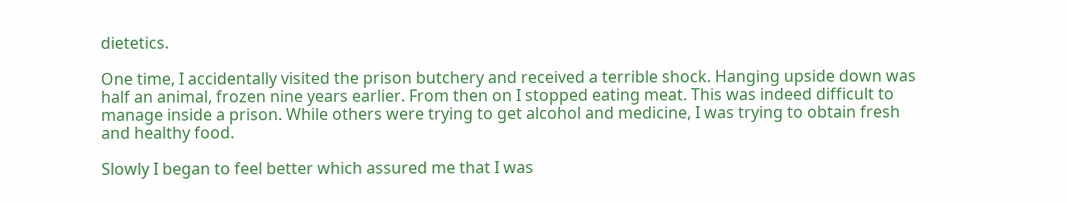dietetics.

One time, I accidentally visited the prison butchery and received a terrible shock. Hanging upside down was half an animal, frozen nine years earlier. From then on I stopped eating meat. This was indeed difficult to manage inside a prison. While others were trying to get alcohol and medicine, I was trying to obtain fresh and healthy food.

Slowly I began to feel better which assured me that I was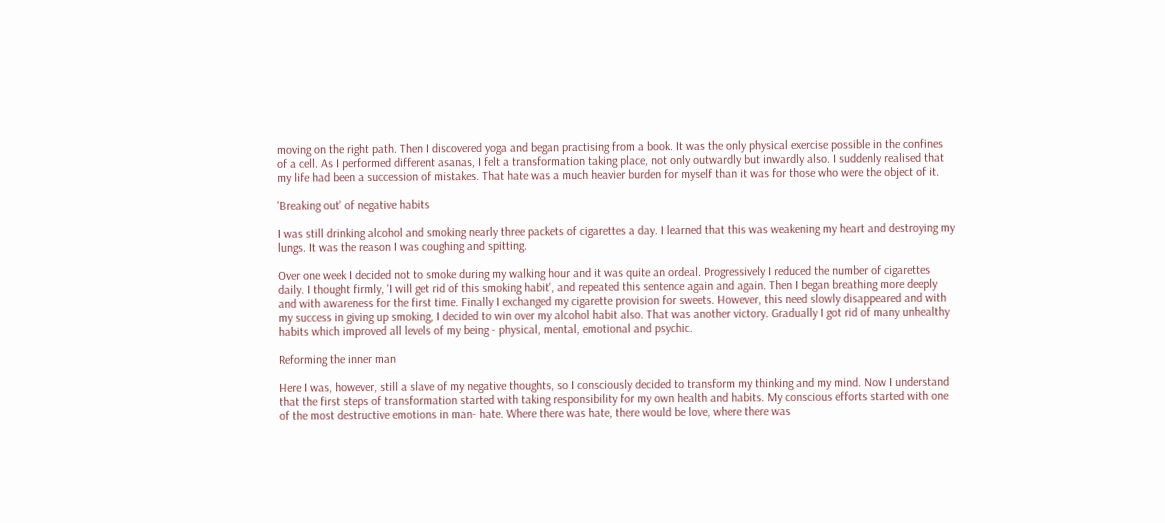moving on the right path. Then I discovered yoga and began practising from a book. It was the only physical exercise possible in the confines of a cell. As I performed different asanas, I felt a transformation taking place, not only outwardly but inwardly also. I suddenly realised that my life had been a succession of mistakes. That hate was a much heavier burden for myself than it was for those who were the object of it.

'Breaking out' of negative habits

I was still drinking alcohol and smoking nearly three packets of cigarettes a day. I learned that this was weakening my heart and destroying my lungs. It was the reason I was coughing and spitting.

Over one week I decided not to smoke during my walking hour and it was quite an ordeal. Progressively I reduced the number of cigarettes daily. I thought firmly, 'I will get rid of this smoking habit', and repeated this sentence again and again. Then I began breathing more deeply and with awareness for the first time. Finally I exchanged my cigarette provision for sweets. However, this need slowly disappeared and with my success in giving up smoking, I decided to win over my alcohol habit also. That was another victory. Gradually I got rid of many unhealthy habits which improved all levels of my being - physical, mental, emotional and psychic.

Reforming the inner man

Here I was, however, still a slave of my negative thoughts, so I consciously decided to transform my thinking and my mind. Now I understand that the first steps of transformation started with taking responsibility for my own health and habits. My conscious efforts started with one of the most destructive emotions in man- hate. Where there was hate, there would be love, where there was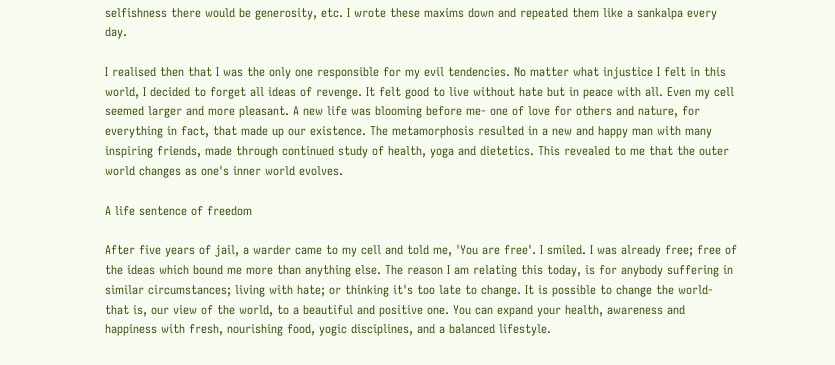selfishness there would be generosity, etc. I wrote these maxims down and repeated them like a sankalpa every day.

I realised then that I was the only one responsible for my evil tendencies. No matter what injustice I felt in this world, I decided to forget all ideas of revenge. It felt good to live without hate but in peace with all. Even my cell seemed larger and more pleasant. A new life was blooming before me- one of love for others and nature, for everything in fact, that made up our existence. The metamorphosis resulted in a new and happy man with many inspiring friends, made through continued study of health, yoga and dietetics. This revealed to me that the outer world changes as one's inner world evolves.

A life sentence of freedom

After five years of jail, a warder came to my cell and told me, 'You are free'. I smiled. I was already free; free of the ideas which bound me more than anything else. The reason I am relating this today, is for anybody suffering in similar circumstances; living with hate; or thinking it's too late to change. It is possible to change the world- that is, our view of the world, to a beautiful and positive one. You can expand your health, awareness and happiness with fresh, nourishing food, yogic disciplines, and a balanced lifestyle.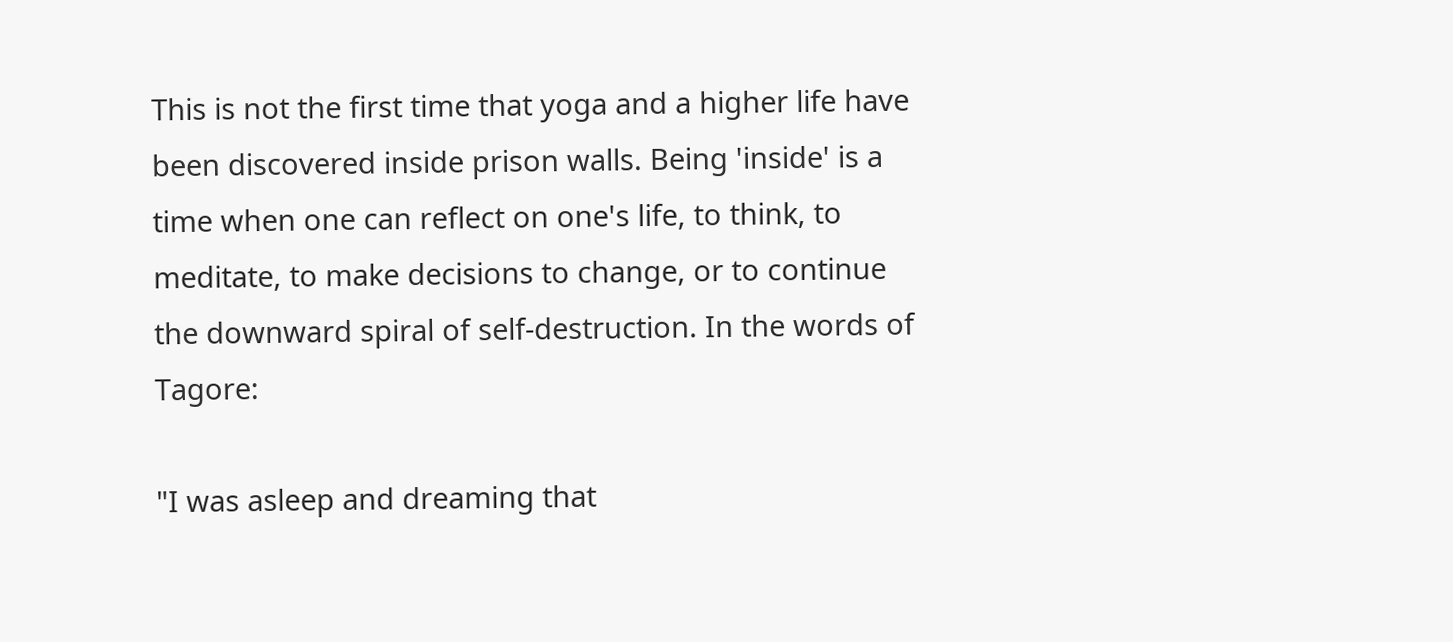This is not the first time that yoga and a higher life have been discovered inside prison walls. Being 'inside' is a time when one can reflect on one's life, to think, to meditate, to make decisions to change, or to continue the downward spiral of self-destruction. In the words of Tagore:

"I was asleep and dreaming that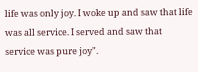life was only joy. I woke up and saw that life was all service. I served and saw that service was pure joy".